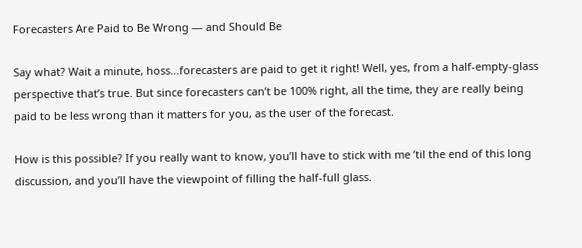Forecasters Are Paid to Be Wrong — and Should Be

Say what? Wait a minute, hoss…forecasters are paid to get it right! Well, yes, from a half-empty-glass perspective that’s true. But since forecasters can’t be 100% right, all the time, they are really being paid to be less wrong than it matters for you, as the user of the forecast.

How is this possible? If you really want to know, you’ll have to stick with me ’til the end of this long discussion, and you’ll have the viewpoint of filling the half-full glass.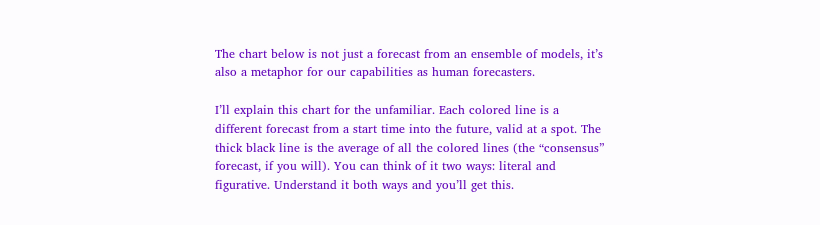The chart below is not just a forecast from an ensemble of models, it’s also a metaphor for our capabilities as human forecasters.

I’ll explain this chart for the unfamiliar. Each colored line is a different forecast from a start time into the future, valid at a spot. The thick black line is the average of all the colored lines (the “consensus” forecast, if you will). You can think of it two ways: literal and figurative. Understand it both ways and you’ll get this.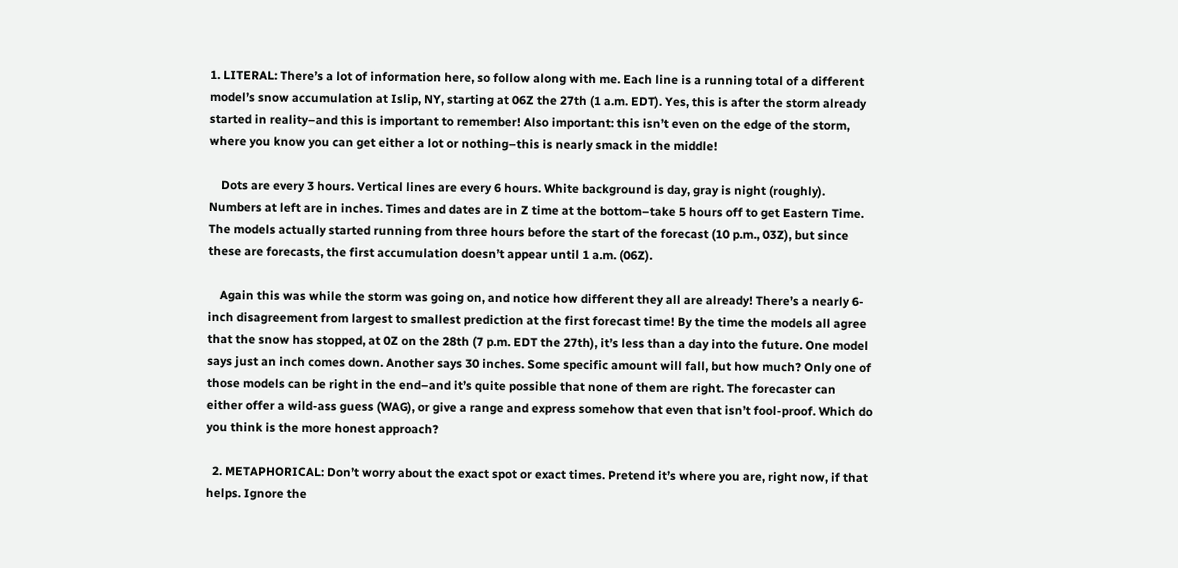1. LITERAL: There’s a lot of information here, so follow along with me. Each line is a running total of a different model’s snow accumulation at Islip, NY, starting at 06Z the 27th (1 a.m. EDT). Yes, this is after the storm already started in reality–and this is important to remember! Also important: this isn’t even on the edge of the storm, where you know you can get either a lot or nothing–this is nearly smack in the middle!

    Dots are every 3 hours. Vertical lines are every 6 hours. White background is day, gray is night (roughly). Numbers at left are in inches. Times and dates are in Z time at the bottom–take 5 hours off to get Eastern Time. The models actually started running from three hours before the start of the forecast (10 p.m., 03Z), but since these are forecasts, the first accumulation doesn’t appear until 1 a.m. (06Z).

    Again this was while the storm was going on, and notice how different they all are already! There’s a nearly 6-inch disagreement from largest to smallest prediction at the first forecast time! By the time the models all agree that the snow has stopped, at 0Z on the 28th (7 p.m. EDT the 27th), it’s less than a day into the future. One model says just an inch comes down. Another says 30 inches. Some specific amount will fall, but how much? Only one of those models can be right in the end–and it’s quite possible that none of them are right. The forecaster can either offer a wild-ass guess (WAG), or give a range and express somehow that even that isn’t fool-proof. Which do you think is the more honest approach?

  2. METAPHORICAL: Don’t worry about the exact spot or exact times. Pretend it’s where you are, right now, if that helps. Ignore the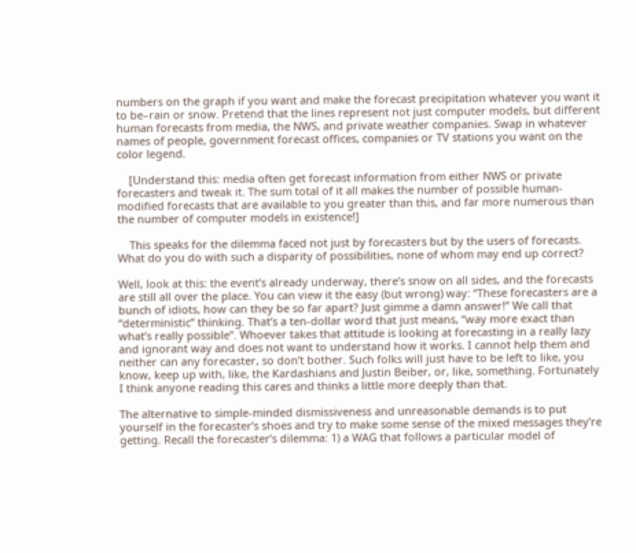numbers on the graph if you want and make the forecast precipitation whatever you want it to be–rain or snow. Pretend that the lines represent not just computer models, but different human forecasts from media, the NWS, and private weather companies. Swap in whatever names of people, government forecast offices, companies or TV stations you want on the color legend.

    [Understand this: media often get forecast information from either NWS or private forecasters and tweak it. The sum total of it all makes the number of possible human-modified forecasts that are available to you greater than this, and far more numerous than the number of computer models in existence!]

    This speaks for the dilemma faced not just by forecasters but by the users of forecasts. What do you do with such a disparity of possibilities, none of whom may end up correct?

Well, look at this: the event’s already underway, there’s snow on all sides, and the forecasts are still all over the place. You can view it the easy (but wrong) way: “These forecasters are a bunch of idiots, how can they be so far apart? Just gimme a damn answer!” We call that “deterministic” thinking. That’s a ten-dollar word that just means, “way more exact than what’s really possible”. Whoever takes that attitude is looking at forecasting in a really lazy and ignorant way and does not want to understand how it works. I cannot help them and neither can any forecaster, so don’t bother. Such folks will just have to be left to like, you know, keep up with, like, the Kardashians and Justin Beiber, or, like, something. Fortunately I think anyone reading this cares and thinks a little more deeply than that.

The alternative to simple-minded dismissiveness and unreasonable demands is to put yourself in the forecaster’s shoes and try to make some sense of the mixed messages they’re getting. Recall the forecaster’s dilemma: 1) a WAG that follows a particular model of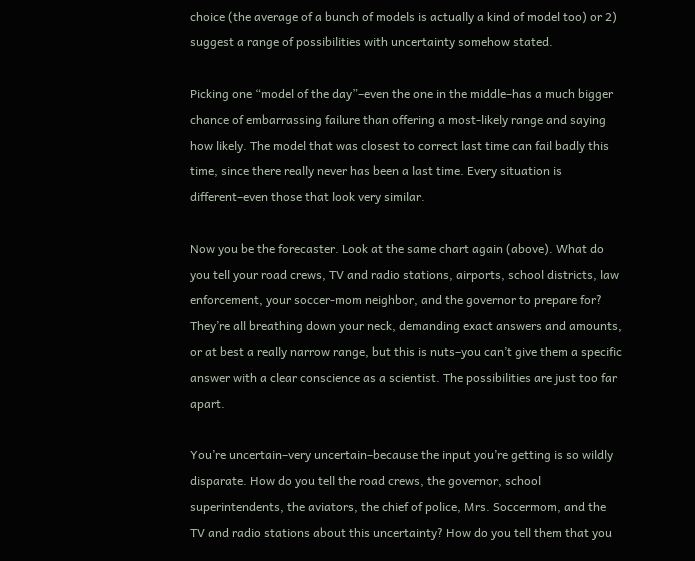choice (the average of a bunch of models is actually a kind of model too) or 2) suggest a range of possibilities with uncertainty somehow stated.

Picking one “model of the day”–even the one in the middle–has a much bigger chance of embarrassing failure than offering a most-likely range and saying how likely. The model that was closest to correct last time can fail badly this time, since there really never has been a last time. Every situation is different–even those that look very similar.

Now you be the forecaster. Look at the same chart again (above). What do you tell your road crews, TV and radio stations, airports, school districts, law enforcement, your soccer-mom neighbor, and the governor to prepare for? They’re all breathing down your neck, demanding exact answers and amounts, or at best a really narrow range, but this is nuts–you can’t give them a specific answer with a clear conscience as a scientist. The possibilities are just too far apart.

You’re uncertain–very uncertain–because the input you’re getting is so wildly disparate. How do you tell the road crews, the governor, school superintendents, the aviators, the chief of police, Mrs. Soccermom, and the TV and radio stations about this uncertainty? How do you tell them that you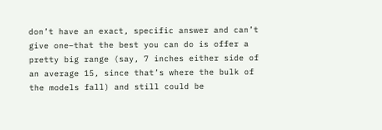don’t have an exact, specific answer and can’t give one–that the best you can do is offer a pretty big range (say, 7 inches either side of an average 15, since that’s where the bulk of the models fall) and still could be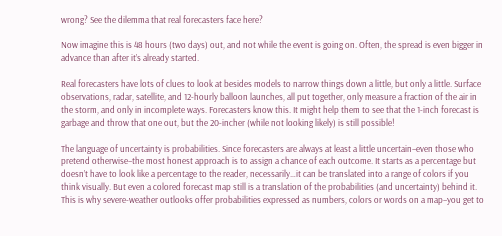wrong? See the dilemma that real forecasters face here?

Now imagine this is 48 hours (two days) out, and not while the event is going on. Often, the spread is even bigger in advance than after it’s already started.

Real forecasters have lots of clues to look at besides models to narrow things down a little, but only a little. Surface observations, radar, satellite, and 12-hourly balloon launches, all put together, only measure a fraction of the air in the storm, and only in incomplete ways. Forecasters know this. It might help them to see that the 1-inch forecast is garbage and throw that one out, but the 20-incher (while not looking likely) is still possible!

The language of uncertainty is probabilities. Since forecasters are always at least a little uncertain–even those who pretend otherwise–the most honest approach is to assign a chance of each outcome. It starts as a percentage but doesn’t have to look like a percentage to the reader, necessarily…it can be translated into a range of colors if you think visually. But even a colored forecast map still is a translation of the probabilities (and uncertainty) behind it. This is why severe-weather outlooks offer probabilities expressed as numbers, colors or words on a map–you get to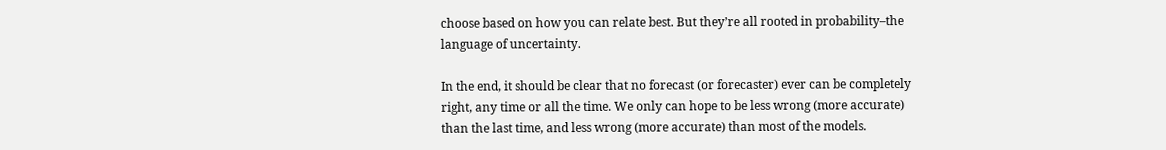choose based on how you can relate best. But they’re all rooted in probability–the language of uncertainty.

In the end, it should be clear that no forecast (or forecaster) ever can be completely right, any time or all the time. We only can hope to be less wrong (more accurate) than the last time, and less wrong (more accurate) than most of the models.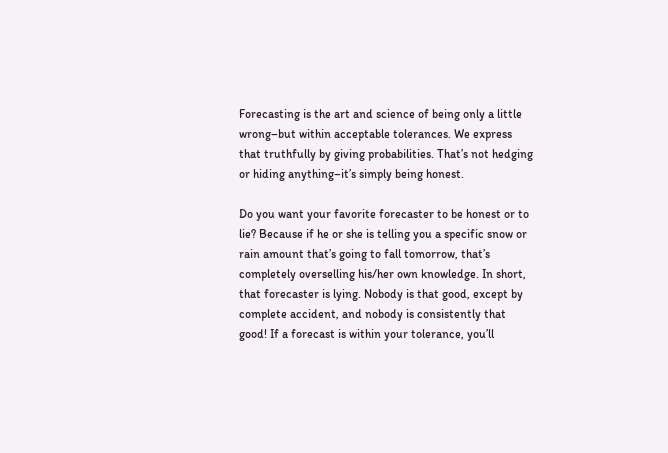Forecasting is the art and science of being only a little wrong–but within acceptable tolerances. We express that truthfully by giving probabilities. That’s not hedging or hiding anything–it’s simply being honest.

Do you want your favorite forecaster to be honest or to lie? Because if he or she is telling you a specific snow or rain amount that’s going to fall tomorrow, that’s completely overselling his/her own knowledge. In short, that forecaster is lying. Nobody is that good, except by complete accident, and nobody is consistently that good! If a forecast is within your tolerance, you’ll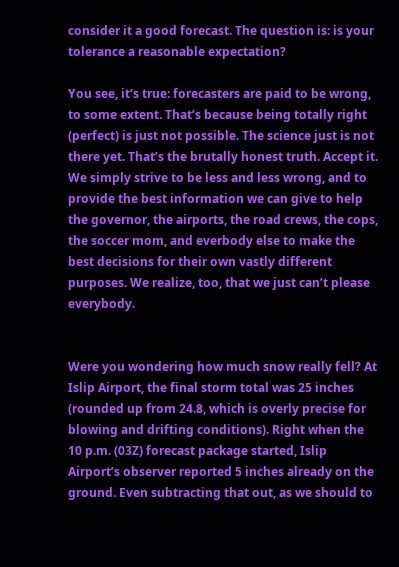consider it a good forecast. The question is: is your tolerance a reasonable expectation?

You see, it’s true: forecasters are paid to be wrong, to some extent. That’s because being totally right (perfect) is just not possible. The science just is not there yet. That’s the brutally honest truth. Accept it. We simply strive to be less and less wrong, and to provide the best information we can give to help the governor, the airports, the road crews, the cops, the soccer mom, and everbody else to make the best decisions for their own vastly different purposes. We realize, too, that we just can’t please everybody.


Were you wondering how much snow really fell? At Islip Airport, the final storm total was 25 inches (rounded up from 24.8, which is overly precise for blowing and drifting conditions). Right when the 10 p.m. (03Z) forecast package started, Islip Airport’s observer reported 5 inches already on the ground. Even subtracting that out, as we should to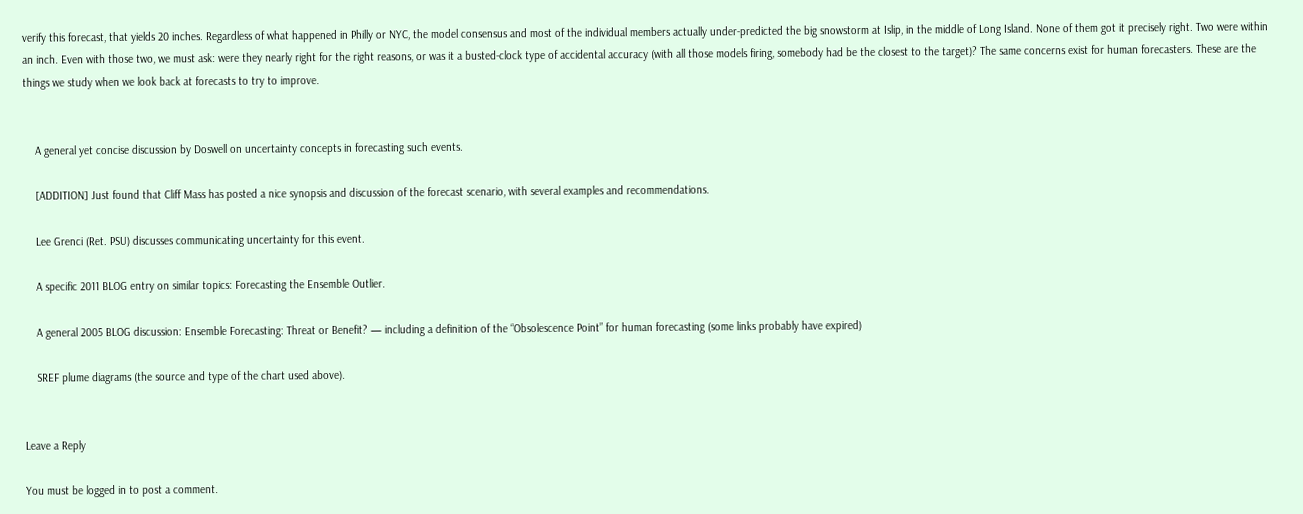verify this forecast, that yields 20 inches. Regardless of what happened in Philly or NYC, the model consensus and most of the individual members actually under-predicted the big snowstorm at Islip, in the middle of Long Island. None of them got it precisely right. Two were within an inch. Even with those two, we must ask: were they nearly right for the right reasons, or was it a busted-clock type of accidental accuracy (with all those models firing, somebody had be the closest to the target)? The same concerns exist for human forecasters. These are the things we study when we look back at forecasts to try to improve.


    A general yet concise discussion by Doswell on uncertainty concepts in forecasting such events.

    [ADDITION] Just found that Cliff Mass has posted a nice synopsis and discussion of the forecast scenario, with several examples and recommendations.

    Lee Grenci (Ret. PSU) discusses communicating uncertainty for this event.

    A specific 2011 BLOG entry on similar topics: Forecasting the Ensemble Outlier.

    A general 2005 BLOG discussion: Ensemble Forecasting: Threat or Benefit? — including a definition of the “Obsolescence Point” for human forecasting (some links probably have expired)

    SREF plume diagrams (the source and type of the chart used above).


Leave a Reply

You must be logged in to post a comment.